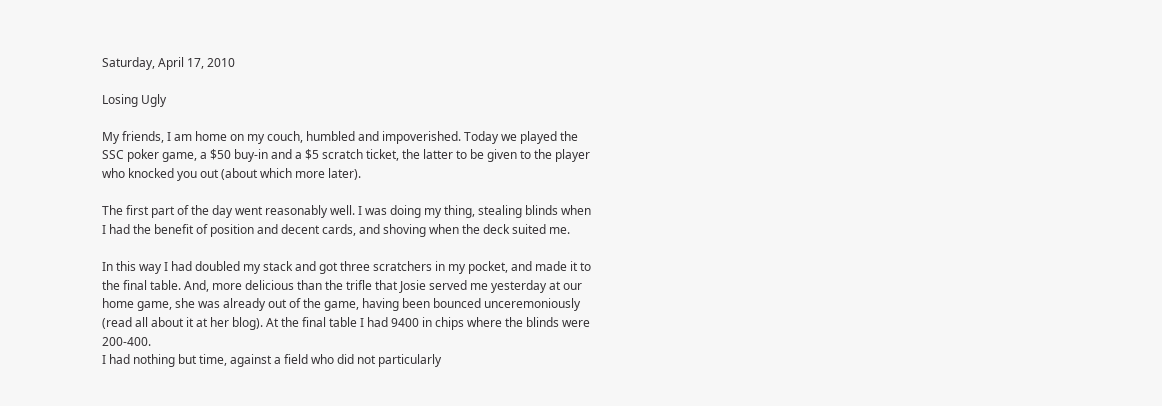Saturday, April 17, 2010

Losing Ugly

My friends, I am home on my couch, humbled and impoverished. Today we played the SSC poker game, a $50 buy-in and a $5 scratch ticket, the latter to be given to the player who knocked you out (about which more later).

The first part of the day went reasonably well. I was doing my thing, stealing blinds when I had the benefit of position and decent cards, and shoving when the deck suited me.

In this way I had doubled my stack and got three scratchers in my pocket, and made it to the final table. And, more delicious than the trifle that Josie served me yesterday at our home game, she was already out of the game, having been bounced unceremoniously (read all about it at her blog). At the final table I had 9400 in chips where the blinds were 200-400.
I had nothing but time, against a field who did not particularly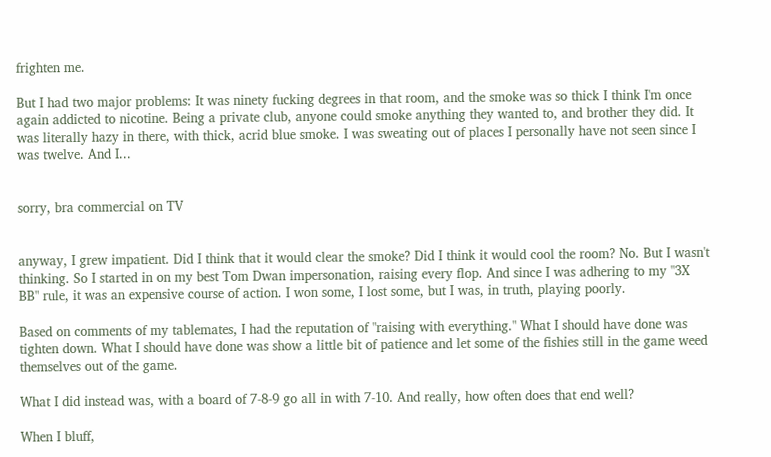frighten me.

But I had two major problems: It was ninety fucking degrees in that room, and the smoke was so thick I think I'm once again addicted to nicotine. Being a private club, anyone could smoke anything they wanted to, and brother they did. It was literally hazy in there, with thick, acrid blue smoke. I was sweating out of places I personally have not seen since I was twelve. And I...


sorry, bra commercial on TV


anyway, I grew impatient. Did I think that it would clear the smoke? Did I think it would cool the room? No. But I wasn't thinking. So I started in on my best Tom Dwan impersonation, raising every flop. And since I was adhering to my "3X BB" rule, it was an expensive course of action. I won some, I lost some, but I was, in truth, playing poorly.

Based on comments of my tablemates, I had the reputation of "raising with everything." What I should have done was tighten down. What I should have done was show a little bit of patience and let some of the fishies still in the game weed themselves out of the game.

What I did instead was, with a board of 7-8-9 go all in with 7-10. And really, how often does that end well?

When I bluff,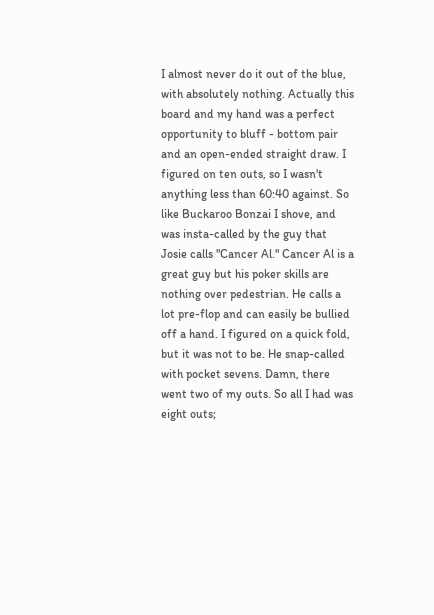I almost never do it out of the blue, with absolutely nothing. Actually this board and my hand was a perfect opportunity to bluff - bottom pair and an open-ended straight draw. I figured on ten outs, so I wasn't anything less than 60:40 against. So like Buckaroo Bonzai I shove, and was insta-called by the guy that Josie calls "Cancer Al." Cancer Al is a great guy but his poker skills are nothing over pedestrian. He calls a lot pre-flop and can easily be bullied off a hand. I figured on a quick fold, but it was not to be. He snap-called with pocket sevens. Damn, there went two of my outs. So all I had was eight outs;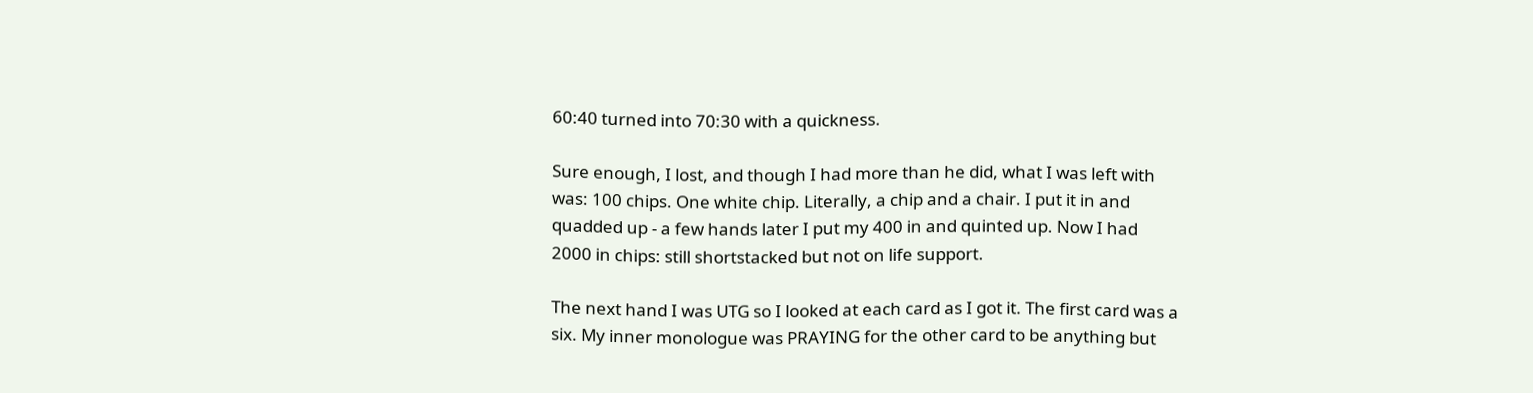60:40 turned into 70:30 with a quickness.

Sure enough, I lost, and though I had more than he did, what I was left with was: 100 chips. One white chip. Literally, a chip and a chair. I put it in and quadded up - a few hands later I put my 400 in and quinted up. Now I had 2000 in chips: still shortstacked but not on life support.

The next hand I was UTG so I looked at each card as I got it. The first card was a six. My inner monologue was PRAYING for the other card to be anything but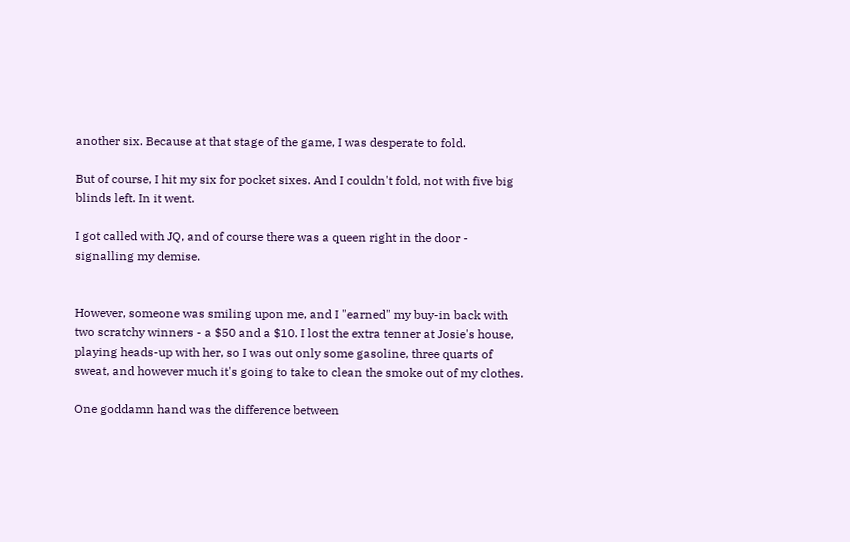another six. Because at that stage of the game, I was desperate to fold.

But of course, I hit my six for pocket sixes. And I couldn't fold, not with five big blinds left. In it went.

I got called with JQ, and of course there was a queen right in the door - signalling my demise.


However, someone was smiling upon me, and I "earned" my buy-in back with two scratchy winners - a $50 and a $10. I lost the extra tenner at Josie's house, playing heads-up with her, so I was out only some gasoline, three quarts of sweat, and however much it's going to take to clean the smoke out of my clothes.

One goddamn hand was the difference between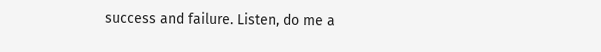success and failure. Listen, do me a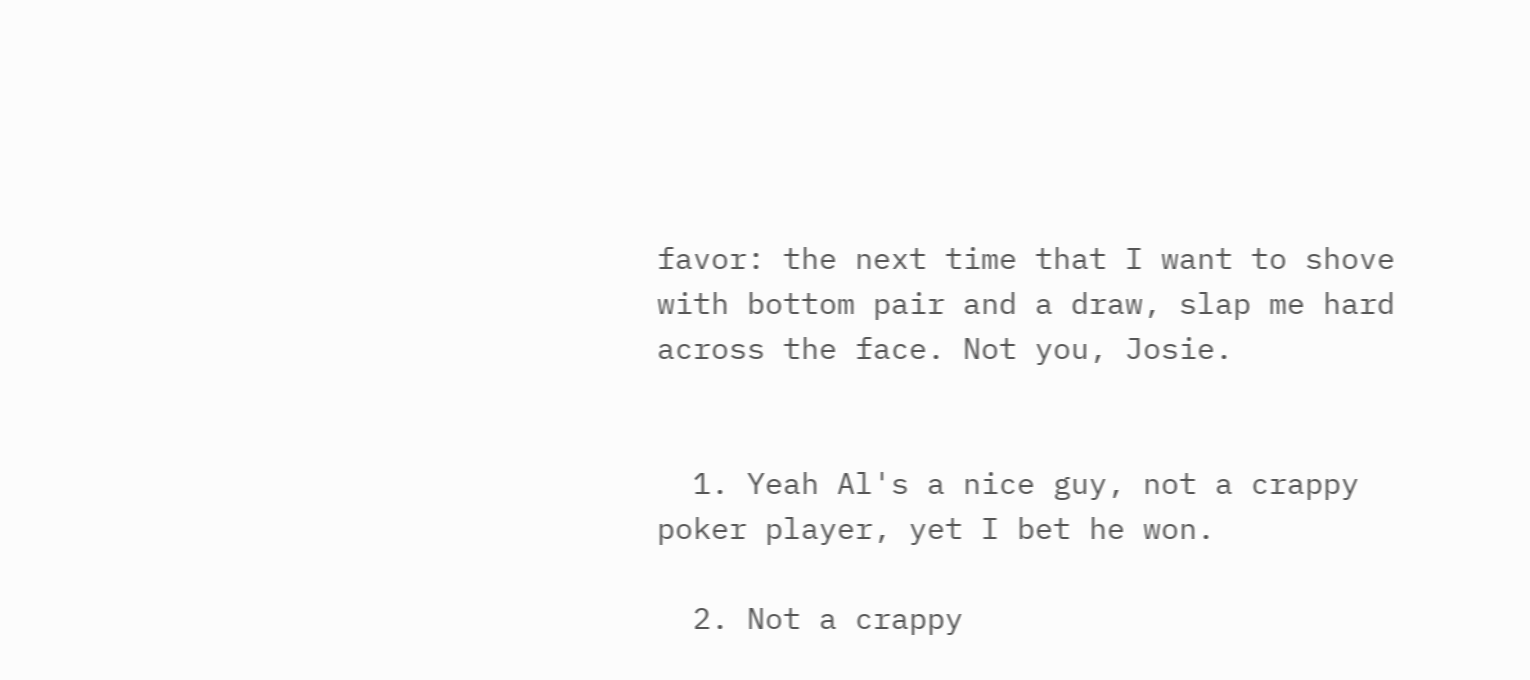favor: the next time that I want to shove with bottom pair and a draw, slap me hard across the face. Not you, Josie.


  1. Yeah Al's a nice guy, not a crappy poker player, yet I bet he won.

  2. Not a crappy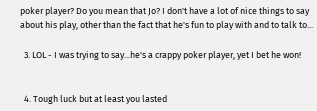poker player? Do you mean that Jo? I don't have a lot of nice things to say about his play, other than the fact that he's fun to play with and to talk to...

  3. LOL - I was trying to say...he's a crappy poker player, yet I bet he won!


  4. Tough luck but at least you lasted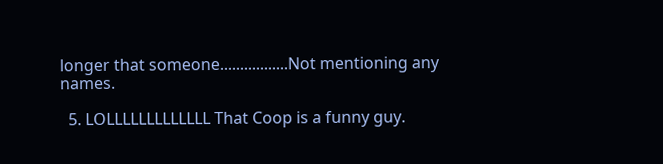longer that someone.................Not mentioning any names.

  5. LOLLLLLLLLLLLLL That Coop is a funny guy.